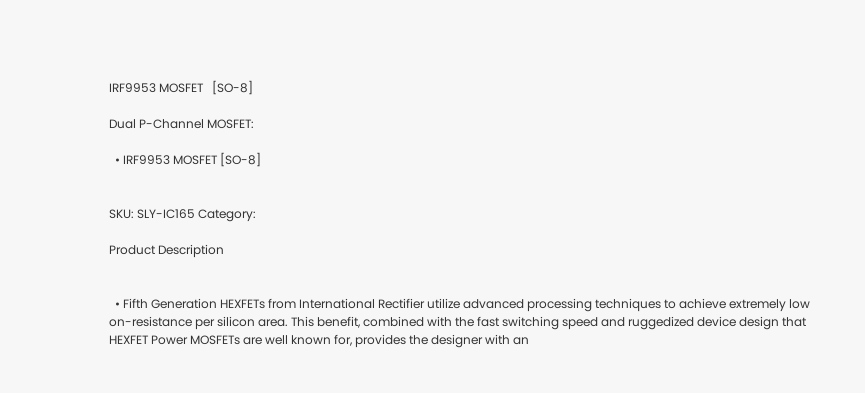IRF9953 MOSFET   [SO-8]

Dual P-Channel MOSFET:

  • IRF9953 MOSFET [SO-8]


SKU: SLY-IC165 Category:

Product Description


  • Fifth Generation HEXFETs from International Rectifier utilize advanced processing techniques to achieve extremely low on-resistance per silicon area. This benefit, combined with the fast switching speed and ruggedized device design that HEXFET Power MOSFETs are well known for, provides the designer with an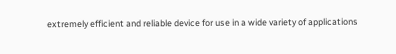extremely efficient and reliable device for use in a wide variety of applications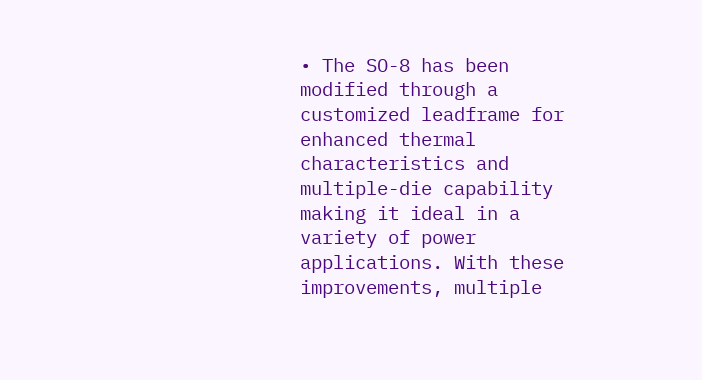• The SO-8 has been modified through a customized leadframe for enhanced thermal characteristics and multiple-die capability making it ideal in a variety of power applications. With these improvements, multiple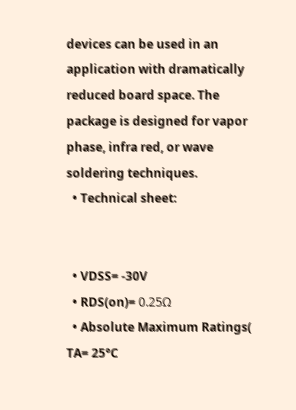devices can be used in an application with dramatically reduced board space. The package is designed for vapor phase, infra red, or wave soldering techniques.
  • Technical sheet:


  • VDSS= -30V
  • RDS(on)= 0.25Ω
  • Absolute Maximum Ratings( TA= 25°C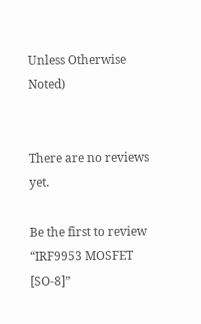Unless Otherwise Noted)


There are no reviews yet.

Be the first to review “IRF9953 MOSFET   [SO-8]”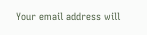Your email address will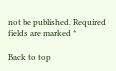not be published. Required fields are marked *

Back to top